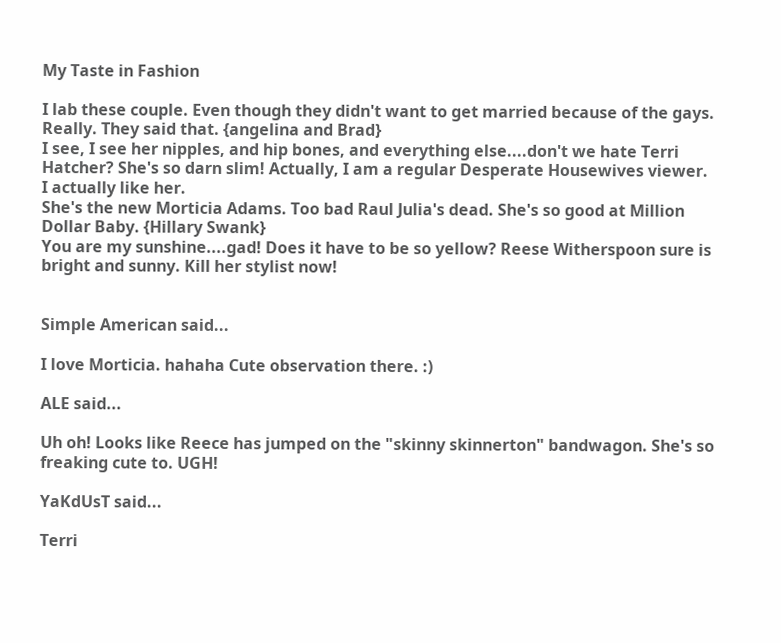My Taste in Fashion

I lab these couple. Even though they didn't want to get married because of the gays. Really. They said that. {angelina and Brad}
I see, I see her nipples, and hip bones, and everything else....don't we hate Terri Hatcher? She's so darn slim! Actually, I am a regular Desperate Housewives viewer. I actually like her.
She's the new Morticia Adams. Too bad Raul Julia's dead. She's so good at Million Dollar Baby. {Hillary Swank}
You are my sunshine....gad! Does it have to be so yellow? Reese Witherspoon sure is bright and sunny. Kill her stylist now!


Simple American said...

I love Morticia. hahaha Cute observation there. :)

ALE said...

Uh oh! Looks like Reece has jumped on the "skinny skinnerton" bandwagon. She's so freaking cute to. UGH!

YaKdUsT said...

Terri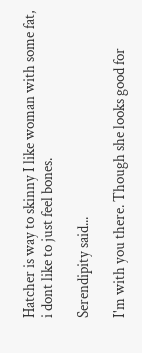Hatcher is way to skinny I like woman with some fat, i dont like to just feel bones.

Serendipity said...

I'm with you there. Though she looks good for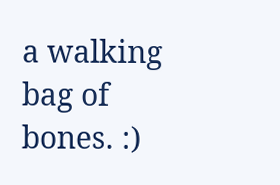a walking bag of bones. :)